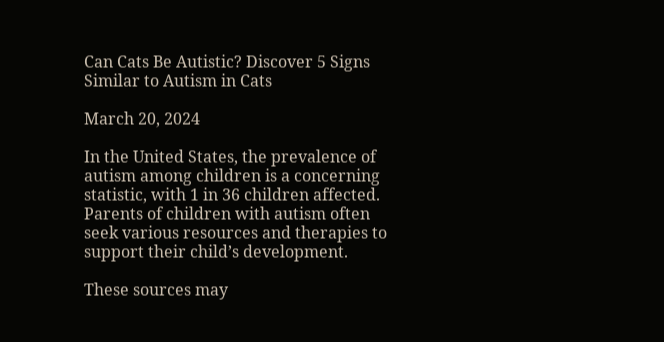Can Cats Be Autistic? Discover 5 Signs Similar to Autism in Cats

March 20, 2024

In the United States, the prevalence of autism among children is a concerning statistic, with 1 in 36 children affected. Parents of children with autism often seek various resources and therapies to support their child’s development.

These sources may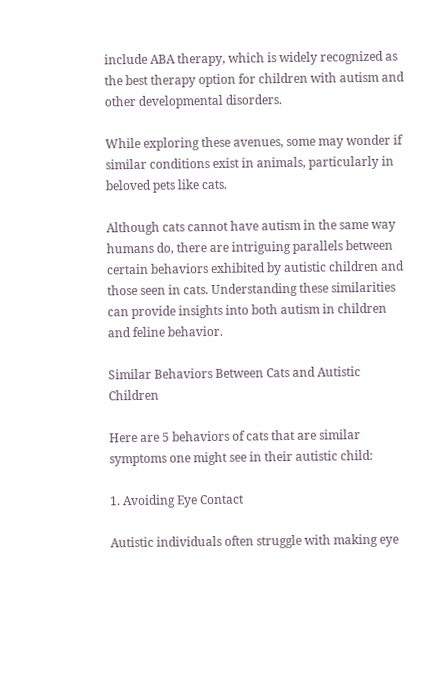include ABA therapy, which is widely recognized as the best therapy option for children with autism and other developmental disorders.

While exploring these avenues, some may wonder if similar conditions exist in animals, particularly in beloved pets like cats.

Although cats cannot have autism in the same way humans do, there are intriguing parallels between certain behaviors exhibited by autistic children and those seen in cats. Understanding these similarities can provide insights into both autism in children and feline behavior.

Similar Behaviors Between Cats and Autistic Children

Here are 5 behaviors of cats that are similar symptoms one might see in their autistic child:

1. Avoiding Eye Contact

Autistic individuals often struggle with making eye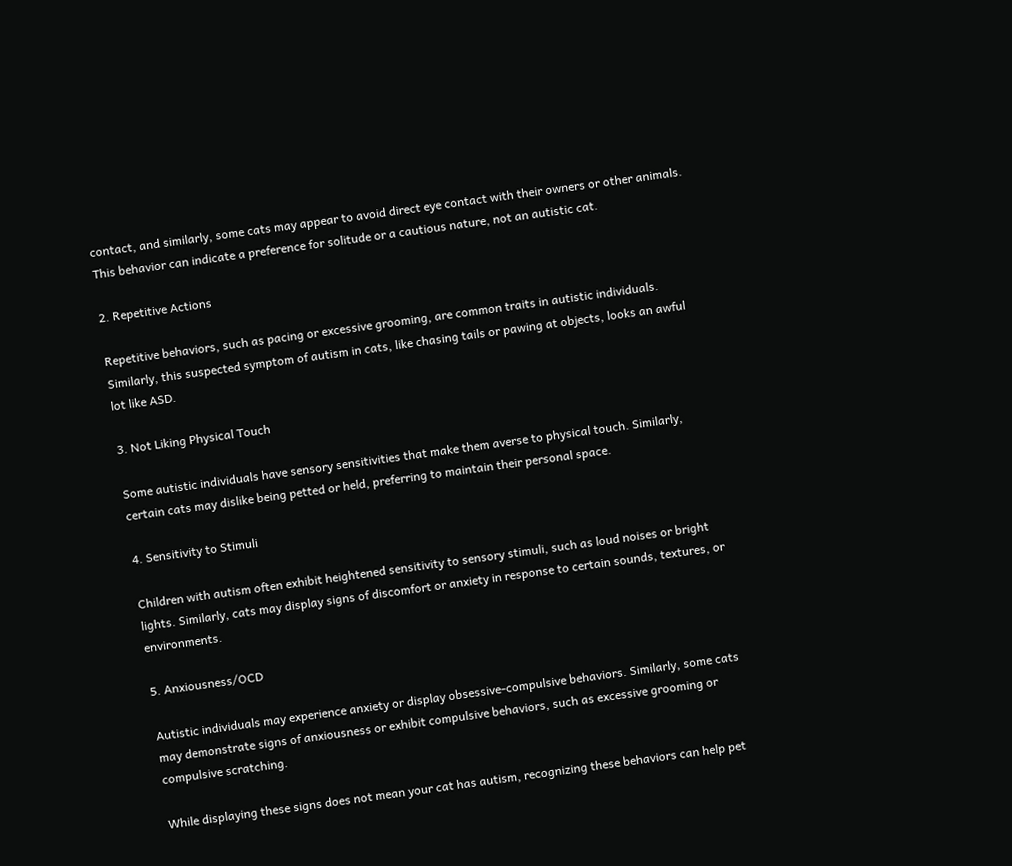contact, and similarly, some cats may appear to avoid direct eye contact with their owners or other animals. This behavior can indicate a preference for solitude or a cautious nature, not an autistic cat.

2. Repetitive Actions

Repetitive behaviors, such as pacing or excessive grooming, are common traits in autistic individuals. Similarly, this suspected symptom of autism in cats, like chasing tails or pawing at objects, looks an awful lot like ASD.

3. Not Liking Physical Touch

Some autistic individuals have sensory sensitivities that make them averse to physical touch. Similarly, certain cats may dislike being petted or held, preferring to maintain their personal space.

4. Sensitivity to Stimuli

Children with autism often exhibit heightened sensitivity to sensory stimuli, such as loud noises or bright lights. Similarly, cats may display signs of discomfort or anxiety in response to certain sounds, textures, or environments.

5. Anxiousness/OCD

Autistic individuals may experience anxiety or display obsessive-compulsive behaviors. Similarly, some cats may demonstrate signs of anxiousness or exhibit compulsive behaviors, such as excessive grooming or compulsive scratching.

While displaying these signs does not mean your cat has autism, recognizing these behaviors can help pet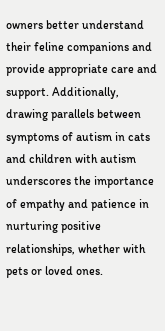owners better understand their feline companions and provide appropriate care and support. Additionally, drawing parallels between symptoms of autism in cats and children with autism underscores the importance of empathy and patience in nurturing positive relationships, whether with pets or loved ones.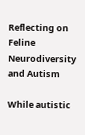Reflecting on Feline Neurodiversity and Autism

While autistic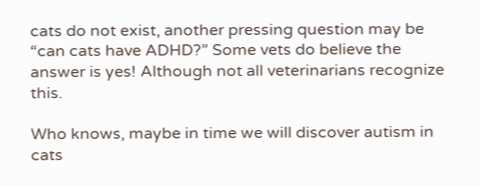cats do not exist, another pressing question may be “can cats have ADHD?” Some vets do believe the answer is yes! Although not all veterinarians recognize this.

Who knows, maybe in time we will discover autism in cats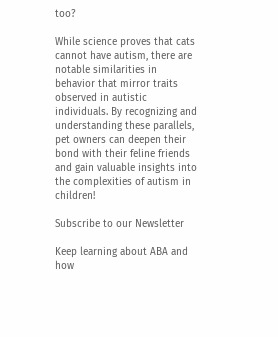too?

While science proves that cats cannot have autism, there are notable similarities in behavior that mirror traits observed in autistic individuals. By recognizing and understanding these parallels, pet owners can deepen their bond with their feline friends and gain valuable insights into the complexities of autism in children!

Subscribe to our Newsletter

Keep learning about ABA and how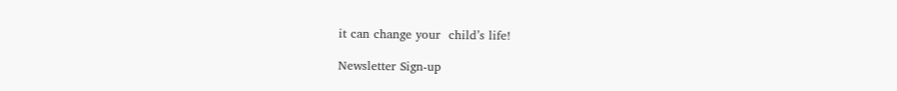it can change your  child’s life!

Newsletter Sign-up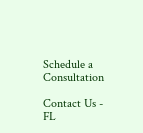Schedule a Consultation

Contact Us - FL